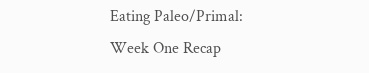Eating Paleo/Primal: Week One Recap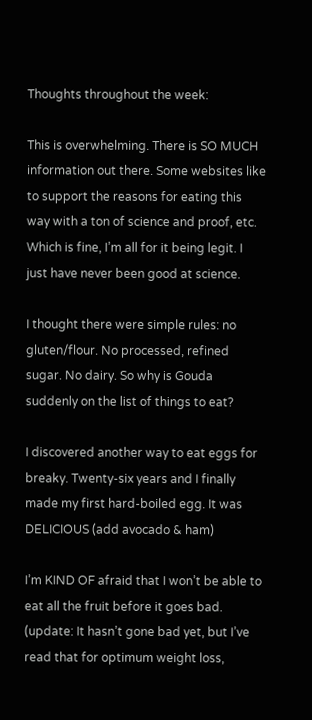Thoughts throughout the week:

This is overwhelming. There is SO MUCH information out there. Some websites like to support the reasons for eating this way with a ton of science and proof, etc. Which is fine, I’m all for it being legit. I just have never been good at science.

I thought there were simple rules: no gluten/flour. No processed, refined sugar. No dairy. So why is Gouda suddenly on the list of things to eat?

I discovered another way to eat eggs for breaky. Twenty-six years and I finally made my first hard-boiled egg. It was DELICIOUS (add avocado & ham)

I’m KIND OF afraid that I won’t be able to eat all the fruit before it goes bad. (update: It hasn’t gone bad yet, but I’ve read that for optimum weight loss,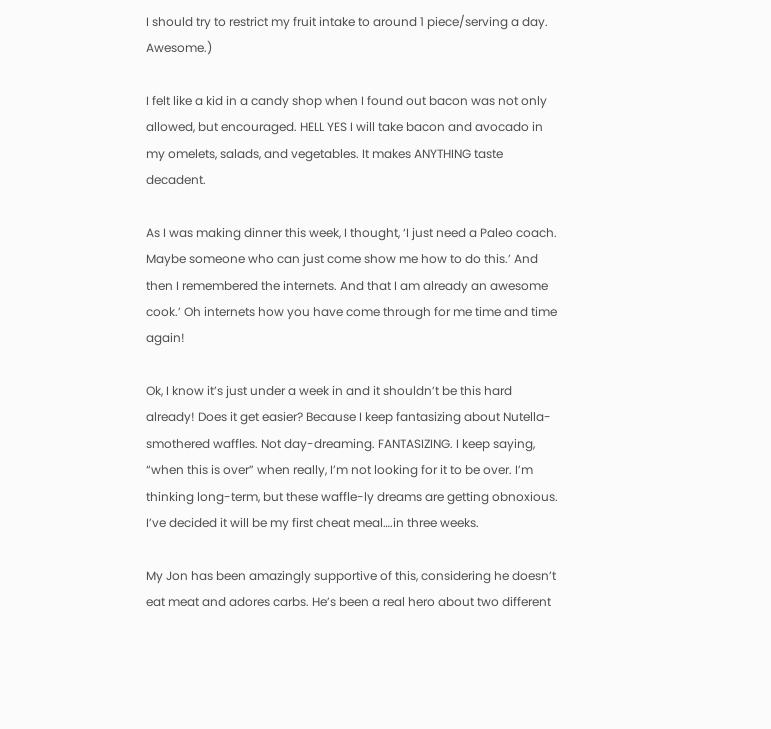I should try to restrict my fruit intake to around 1 piece/serving a day. Awesome.)

I felt like a kid in a candy shop when I found out bacon was not only allowed, but encouraged. HELL YES I will take bacon and avocado in my omelets, salads, and vegetables. It makes ANYTHING taste decadent.

As I was making dinner this week, I thought, ‘I just need a Paleo coach. Maybe someone who can just come show me how to do this.’ And then I remembered the internets. And that I am already an awesome cook.’ Oh internets how you have come through for me time and time again!

Ok, I know it’s just under a week in and it shouldn’t be this hard already! Does it get easier? Because I keep fantasizing about Nutella-smothered waffles. Not day-dreaming. FANTASIZING. I keep saying, “when this is over” when really, I’m not looking for it to be over. I’m thinking long-term, but these waffle-ly dreams are getting obnoxious. I’ve decided it will be my first cheat meal….in three weeks.

My Jon has been amazingly supportive of this, considering he doesn’t eat meat and adores carbs. He’s been a real hero about two different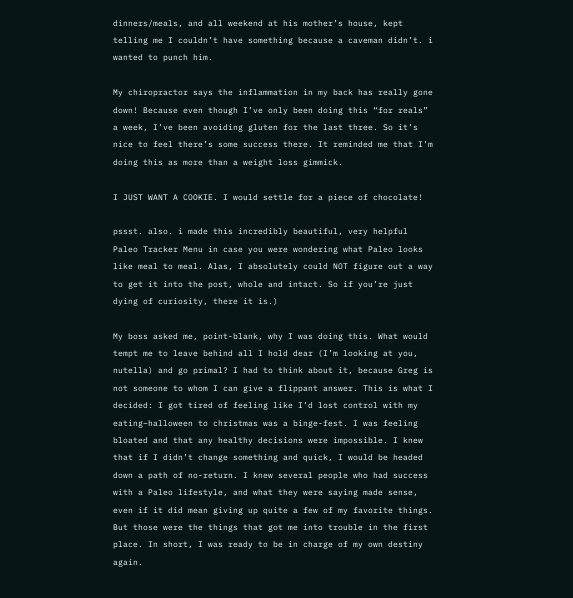dinners/meals, and all weekend at his mother’s house, kept telling me I couldn’t have something because a caveman didn’t. i wanted to punch him.

My chiropractor says the inflammation in my back has really gone down! Because even though I’ve only been doing this “for reals” a week, I’ve been avoiding gluten for the last three. So it’s nice to feel there’s some success there. It reminded me that I’m doing this as more than a weight loss gimmick.

I JUST WANT A COOKIE. I would settle for a piece of chocolate!

pssst. also. i made this incredibly beautiful, very helpful Paleo Tracker Menu in case you were wondering what Paleo looks like meal to meal. Alas, I absolutely could NOT figure out a way to get it into the post, whole and intact. So if you’re just dying of curiosity, there it is.)

My boss asked me, point-blank, why I was doing this. What would tempt me to leave behind all I hold dear (I’m looking at you, nutella) and go primal? I had to think about it, because Greg is not someone to whom I can give a flippant answer. This is what I decided: I got tired of feeling like I’d lost control with my eating–halloween to christmas was a binge-fest. I was feeling bloated and that any healthy decisions were impossible. I knew that if I didn’t change something and quick, I would be headed down a path of no-return. I knew several people who had success with a Paleo lifestyle, and what they were saying made sense, even if it did mean giving up quite a few of my favorite things. But those were the things that got me into trouble in the first place. In short, I was ready to be in charge of my own destiny again.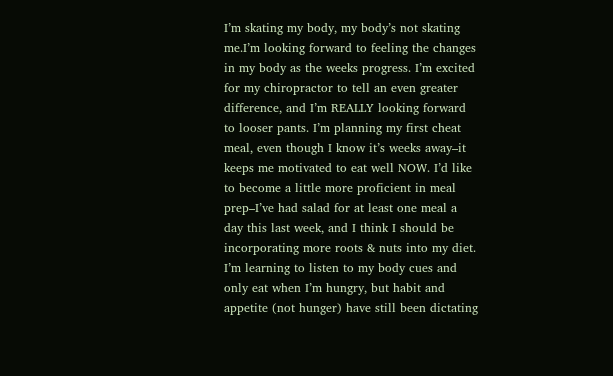I’m skating my body, my body’s not skating me.I’m looking forward to feeling the changes in my body as the weeks progress. I’m excited for my chiropractor to tell an even greater difference, and I’m REALLY looking forward to looser pants. I’m planning my first cheat meal, even though I know it’s weeks away–it keeps me motivated to eat well NOW. I’d like to become a little more proficient in meal prep–I’ve had salad for at least one meal a day this last week, and I think I should be incorporating more roots & nuts into my diet.  I’m learning to listen to my body cues and only eat when I’m hungry, but habit and appetite (not hunger) have still been dictating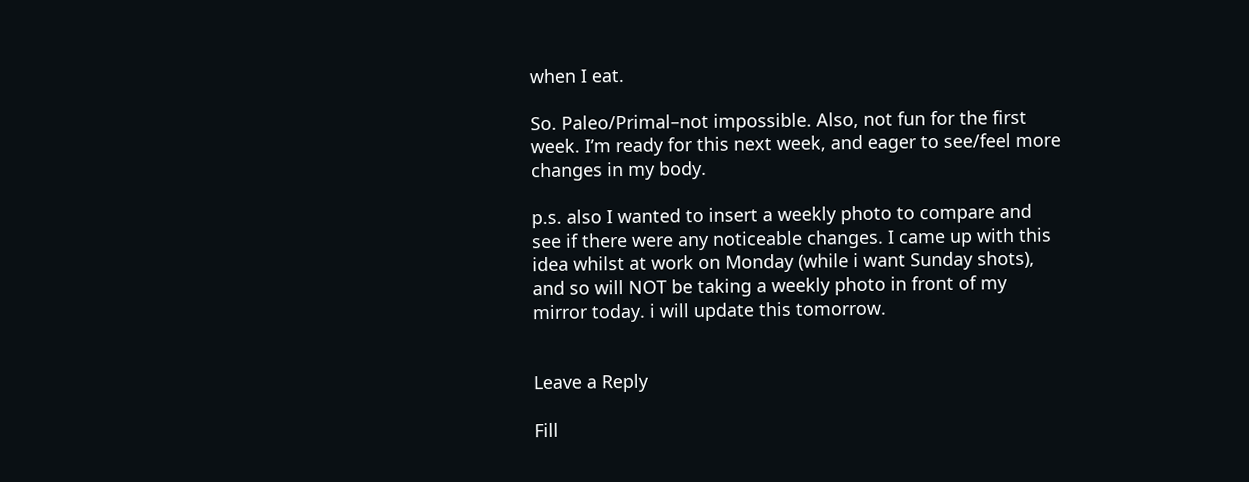when I eat.

So. Paleo/Primal–not impossible. Also, not fun for the first week. I’m ready for this next week, and eager to see/feel more changes in my body.

p.s. also I wanted to insert a weekly photo to compare and see if there were any noticeable changes. I came up with this idea whilst at work on Monday (while i want Sunday shots), and so will NOT be taking a weekly photo in front of my mirror today. i will update this tomorrow.


Leave a Reply

Fill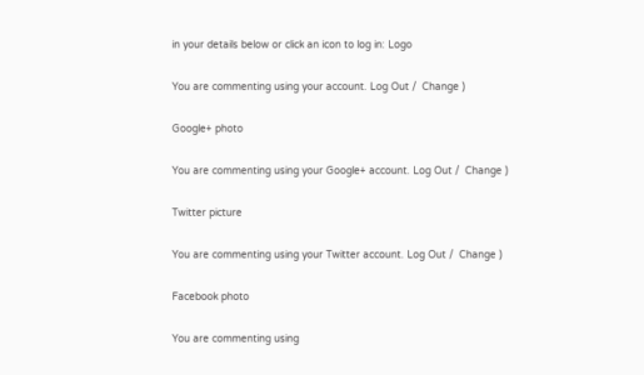in your details below or click an icon to log in: Logo

You are commenting using your account. Log Out /  Change )

Google+ photo

You are commenting using your Google+ account. Log Out /  Change )

Twitter picture

You are commenting using your Twitter account. Log Out /  Change )

Facebook photo

You are commenting using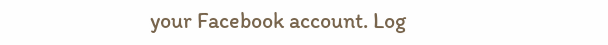your Facebook account. Log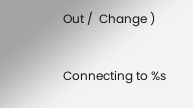Out /  Change )


Connecting to %s